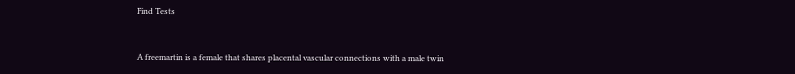Find Tests


A freemartin is a female that shares placental vascular connections with a male twin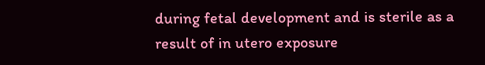during fetal development and is sterile as a result of in utero exposure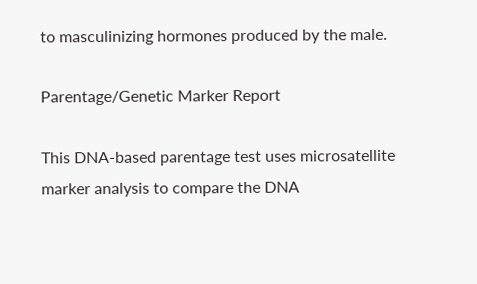to masculinizing hormones produced by the male.

Parentage/Genetic Marker Report

This DNA-based parentage test uses microsatellite marker analysis to compare the DNA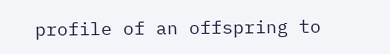profile of an offspring to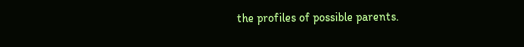the profiles of possible parents.